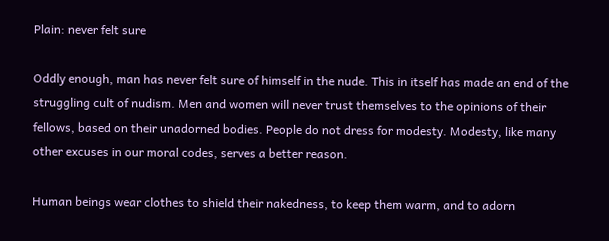Plain: never felt sure

Oddly enough, man has never felt sure of himself in the nude. This in itself has made an end of the struggling cult of nudism. Men and women will never trust themselves to the opinions of their fellows, based on their unadorned bodies. People do not dress for modesty. Modesty, like many other excuses in our moral codes, serves a better reason.

Human beings wear clothes to shield their nakedness, to keep them warm, and to adorn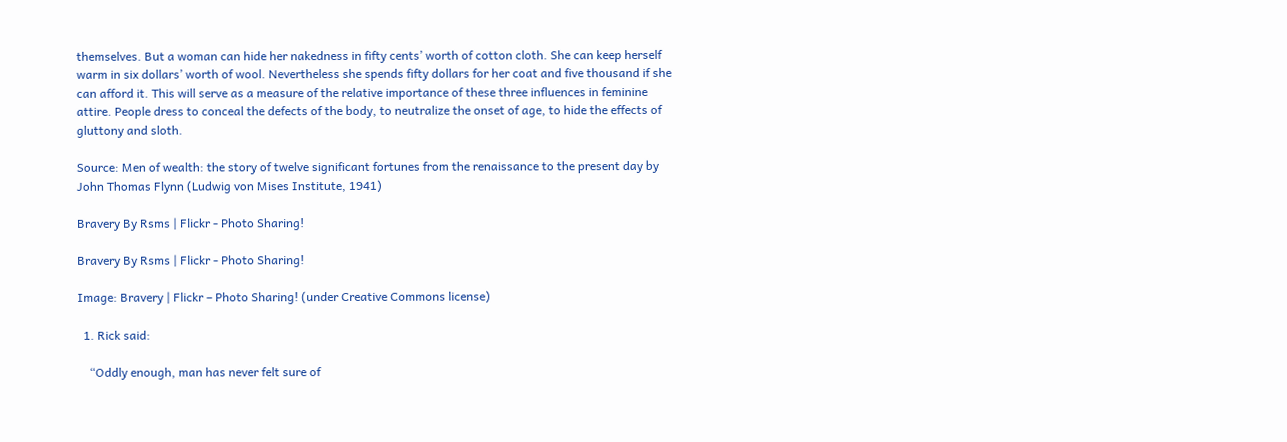themselves. But a woman can hide her nakedness in fifty cents’ worth of cotton cloth. She can keep herself warm in six dollars’ worth of wool. Nevertheless she spends fifty dollars for her coat and five thousand if she can afford it. This will serve as a measure of the relative importance of these three influences in feminine attire. People dress to conceal the defects of the body, to neutralize the onset of age, to hide the effects of gluttony and sloth.

Source: Men of wealth: the story of twelve significant fortunes from the renaissance to the present day by John Thomas Flynn (Ludwig von Mises Institute, 1941)

Bravery By Rsms | Flickr - Photo Sharing!

Bravery By Rsms | Flickr - Photo Sharing!

Image: Bravery | Flickr – Photo Sharing! (under Creative Commons license)

  1. Rick said:

    “Oddly enough, man has never felt sure of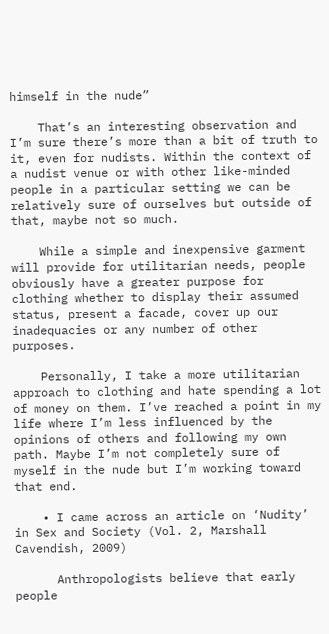himself in the nude”

    That’s an interesting observation and I’m sure there’s more than a bit of truth to it, even for nudists. Within the context of a nudist venue or with other like-minded people in a particular setting we can be relatively sure of ourselves but outside of that, maybe not so much.

    While a simple and inexpensive garment will provide for utilitarian needs, people obviously have a greater purpose for clothing whether to display their assumed status, present a facade, cover up our inadequacies or any number of other purposes.

    Personally, I take a more utilitarian approach to clothing and hate spending a lot of money on them. I’ve reached a point in my life where I’m less influenced by the opinions of others and following my own path. Maybe I’m not completely sure of myself in the nude but I’m working toward that end.

    • I came across an article on ‘Nudity’ in Sex and Society (Vol. 2, Marshall Cavendish, 2009)

      Anthropologists believe that early people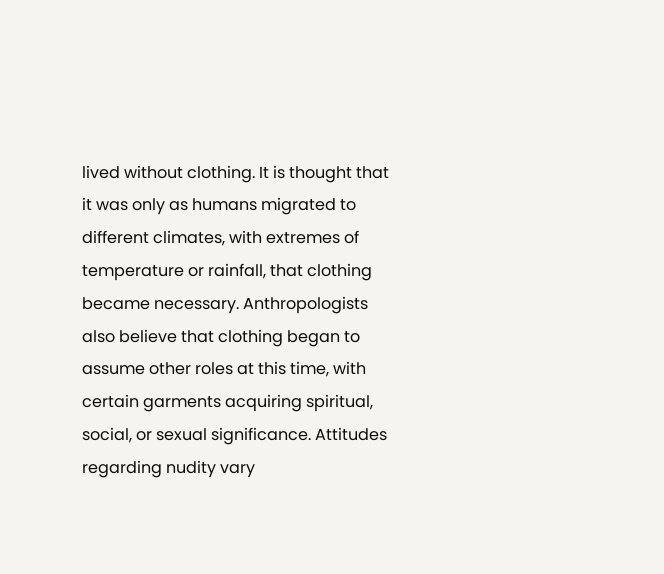lived without clothing. It is thought that it was only as humans migrated to different climates, with extremes of temperature or rainfall, that clothing became necessary. Anthropologists also believe that clothing began to assume other roles at this time, with certain garments acquiring spiritual, social, or sexual significance. Attitudes regarding nudity vary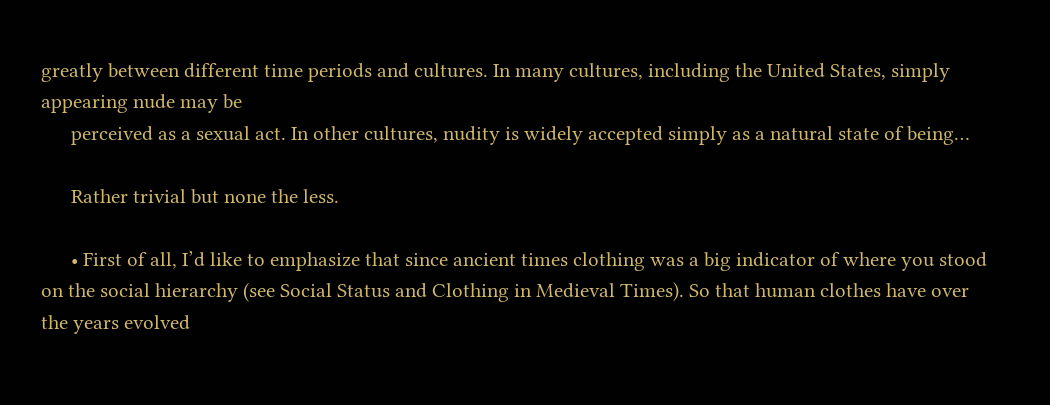greatly between different time periods and cultures. In many cultures, including the United States, simply appearing nude may be
      perceived as a sexual act. In other cultures, nudity is widely accepted simply as a natural state of being…

      Rather trivial but none the less.

      • First of all, I’d like to emphasize that since ancient times clothing was a big indicator of where you stood on the social hierarchy (see Social Status and Clothing in Medieval Times). So that human clothes have over the years evolved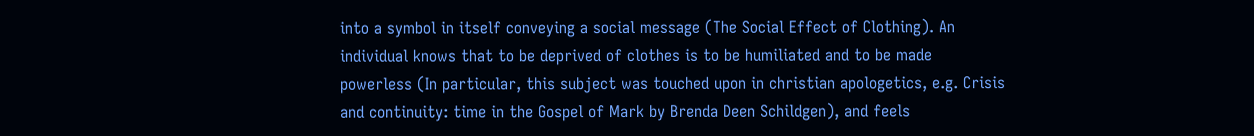into a symbol in itself conveying a social message (The Social Effect of Clothing). An individual knows that to be deprived of clothes is to be humiliated and to be made powerless (In particular, this subject was touched upon in christian apologetics, e.g. Crisis and continuity: time in the Gospel of Mark by Brenda Deen Schildgen), and feels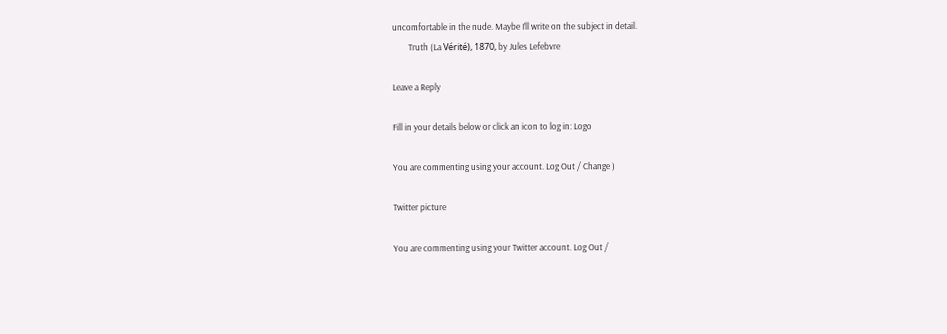uncomfortable in the nude. Maybe I’ll write on the subject in detail.
        Truth (La Vérité), 1870, by Jules Lefebvre

Leave a Reply

Fill in your details below or click an icon to log in: Logo

You are commenting using your account. Log Out / Change )

Twitter picture

You are commenting using your Twitter account. Log Out /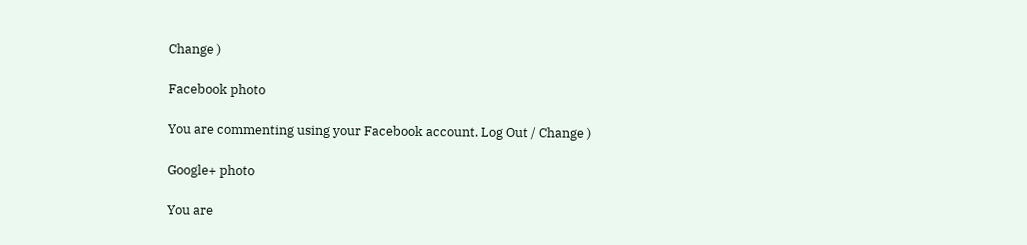Change )

Facebook photo

You are commenting using your Facebook account. Log Out / Change )

Google+ photo

You are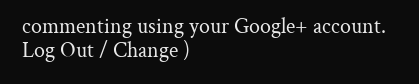commenting using your Google+ account. Log Out / Change )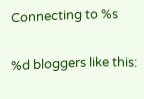Connecting to %s

%d bloggers like this: